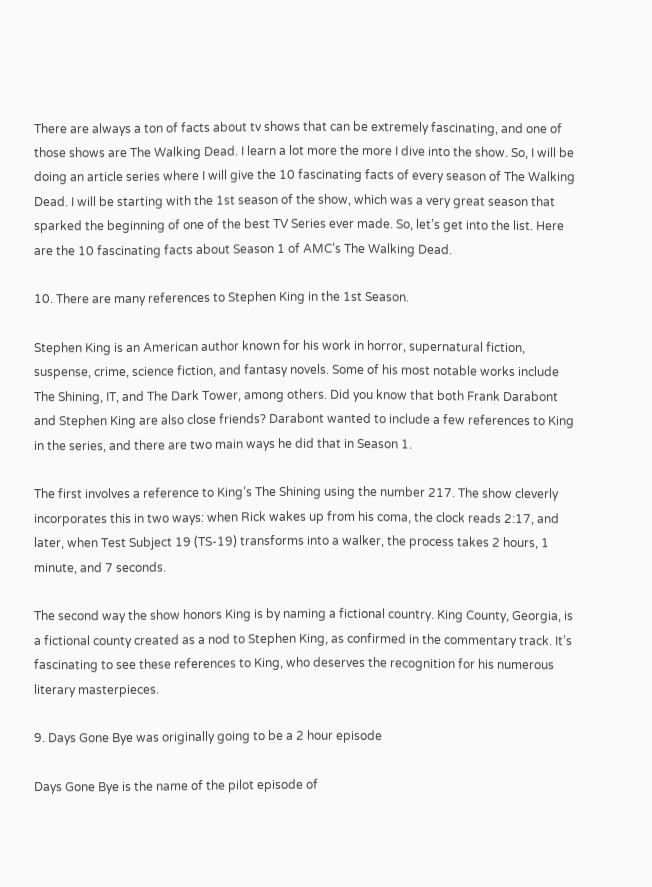There are always a ton of facts about tv shows that can be extremely fascinating, and one of those shows are The Walking Dead. I learn a lot more the more I dive into the show. So, I will be doing an article series where I will give the 10 fascinating facts of every season of The Walking Dead. I will be starting with the 1st season of the show, which was a very great season that sparked the beginning of one of the best TV Series ever made. So, let’s get into the list. Here are the 10 fascinating facts about Season 1 of AMC’s The Walking Dead.

10. There are many references to Stephen King in the 1st Season.

Stephen King is an American author known for his work in horror, supernatural fiction, suspense, crime, science fiction, and fantasy novels. Some of his most notable works include The Shining, IT, and The Dark Tower, among others. Did you know that both Frank Darabont and Stephen King are also close friends? Darabont wanted to include a few references to King in the series, and there are two main ways he did that in Season 1.

The first involves a reference to King’s The Shining using the number 217. The show cleverly incorporates this in two ways: when Rick wakes up from his coma, the clock reads 2:17, and later, when Test Subject 19 (TS-19) transforms into a walker, the process takes 2 hours, 1 minute, and 7 seconds.

The second way the show honors King is by naming a fictional country. King County, Georgia, is a fictional county created as a nod to Stephen King, as confirmed in the commentary track. It’s fascinating to see these references to King, who deserves the recognition for his numerous literary masterpieces.

9. Days Gone Bye was originally going to be a 2 hour episode

Days Gone Bye is the name of the pilot episode of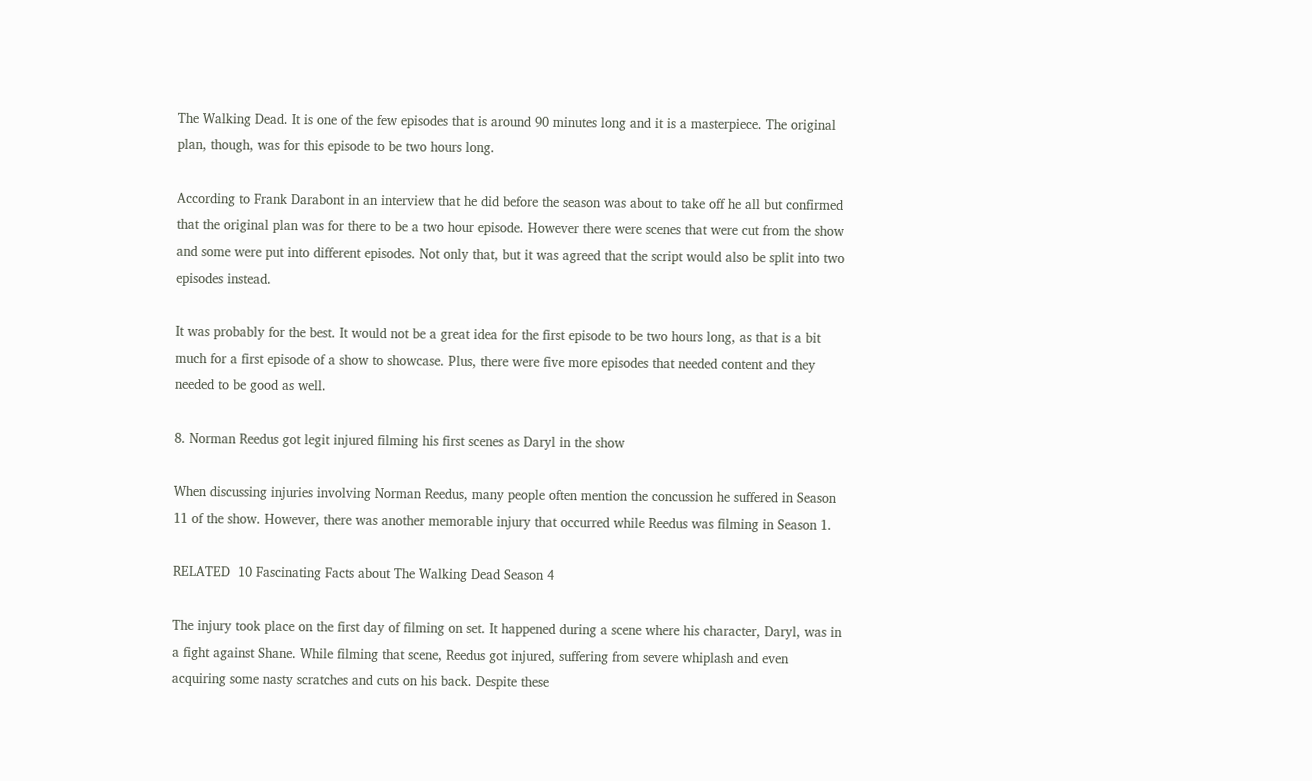The Walking Dead. It is one of the few episodes that is around 90 minutes long and it is a masterpiece. The original plan, though, was for this episode to be two hours long.

According to Frank Darabont in an interview that he did before the season was about to take off he all but confirmed that the original plan was for there to be a two hour episode. However there were scenes that were cut from the show and some were put into different episodes. Not only that, but it was agreed that the script would also be split into two episodes instead.

It was probably for the best. It would not be a great idea for the first episode to be two hours long, as that is a bit much for a first episode of a show to showcase. Plus, there were five more episodes that needed content and they needed to be good as well.

8. Norman Reedus got legit injured filming his first scenes as Daryl in the show

When discussing injuries involving Norman Reedus, many people often mention the concussion he suffered in Season 11 of the show. However, there was another memorable injury that occurred while Reedus was filming in Season 1.

RELATED  10 Fascinating Facts about The Walking Dead Season 4

The injury took place on the first day of filming on set. It happened during a scene where his character, Daryl, was in a fight against Shane. While filming that scene, Reedus got injured, suffering from severe whiplash and even acquiring some nasty scratches and cuts on his back. Despite these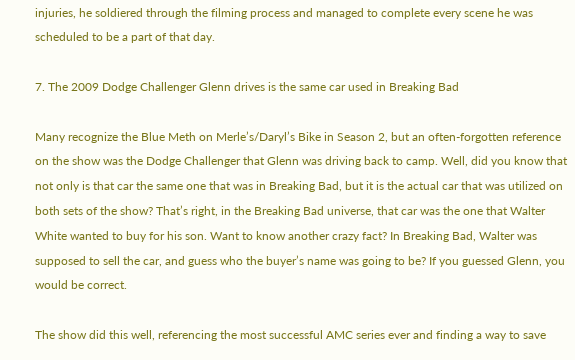injuries, he soldiered through the filming process and managed to complete every scene he was scheduled to be a part of that day.

7. The 2009 Dodge Challenger Glenn drives is the same car used in Breaking Bad

Many recognize the Blue Meth on Merle’s/Daryl’s Bike in Season 2, but an often-forgotten reference on the show was the Dodge Challenger that Glenn was driving back to camp. Well, did you know that not only is that car the same one that was in Breaking Bad, but it is the actual car that was utilized on both sets of the show? That’s right, in the Breaking Bad universe, that car was the one that Walter White wanted to buy for his son. Want to know another crazy fact? In Breaking Bad, Walter was supposed to sell the car, and guess who the buyer’s name was going to be? If you guessed Glenn, you would be correct.

The show did this well, referencing the most successful AMC series ever and finding a way to save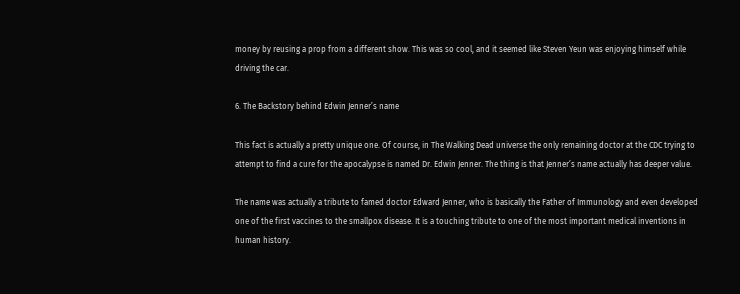money by reusing a prop from a different show. This was so cool, and it seemed like Steven Yeun was enjoying himself while driving the car.

6. The Backstory behind Edwin Jenner’s name

This fact is actually a pretty unique one. Of course, in The Walking Dead universe the only remaining doctor at the CDC trying to attempt to find a cure for the apocalypse is named Dr. Edwin Jenner. The thing is that Jenner’s name actually has deeper value.

The name was actually a tribute to famed doctor Edward Jenner, who is basically the Father of Immunology and even developed one of the first vaccines to the smallpox disease. It is a touching tribute to one of the most important medical inventions in human history.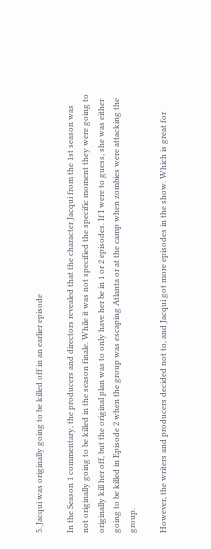5. Jacqui was originally going to be killed off in an earlier episode

In the Season 1 commentary, the producers and directors revealed that the character Jacqui from the 1st season was not originally going to be killed in the season finale. While it was not specified the specific moment they were going to originally kill her off, but the original plan was to only have her be in 1 or 2 episodes. If I were to guess, she was either going to be killed in Episode 2 when the group was escaping Atlanta or at the camp when zombies were attacking the group.

However, the writers and producers decided not to, and Jacqui got more episodes in the show. Which is great for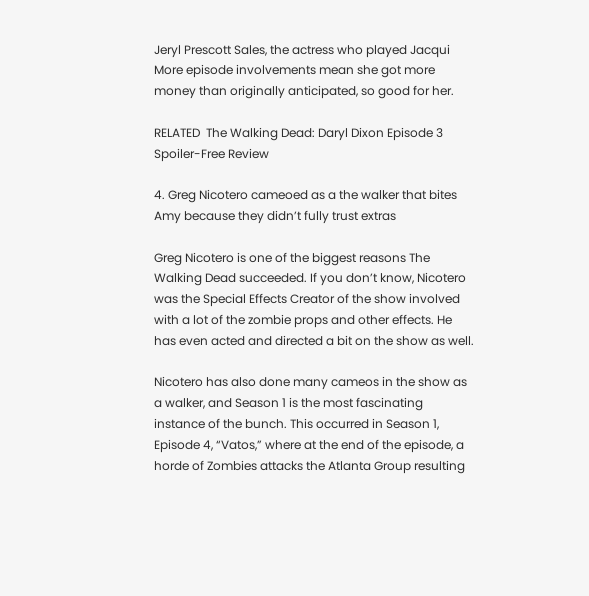Jeryl Prescott Sales, the actress who played Jacqui More episode involvements mean she got more money than originally anticipated, so good for her.

RELATED  The Walking Dead: Daryl Dixon Episode 3 Spoiler-Free Review

4. Greg Nicotero cameoed as a the walker that bites Amy because they didn’t fully trust extras

Greg Nicotero is one of the biggest reasons The Walking Dead succeeded. If you don’t know, Nicotero was the Special Effects Creator of the show involved with a lot of the zombie props and other effects. He has even acted and directed a bit on the show as well.

Nicotero has also done many cameos in the show as a walker, and Season 1 is the most fascinating instance of the bunch. This occurred in Season 1, Episode 4, “Vatos,” where at the end of the episode, a horde of Zombies attacks the Atlanta Group resulting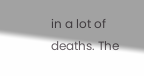in a lot of deaths. The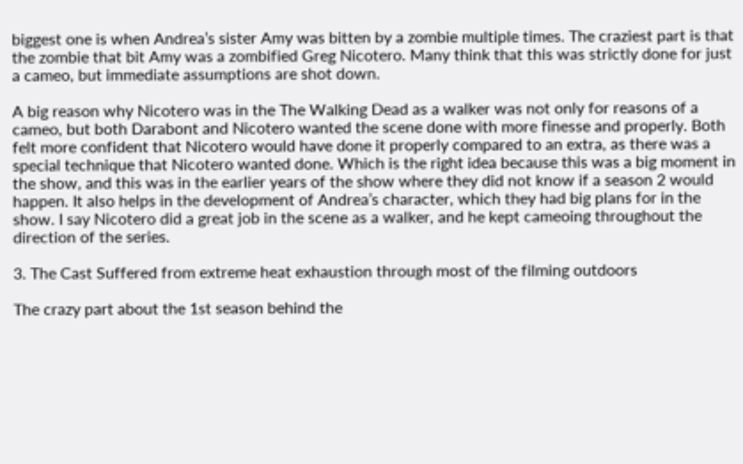biggest one is when Andrea’s sister Amy was bitten by a zombie multiple times. The craziest part is that the zombie that bit Amy was a zombified Greg Nicotero. Many think that this was strictly done for just a cameo, but immediate assumptions are shot down.

A big reason why Nicotero was in the The Walking Dead as a walker was not only for reasons of a cameo, but both Darabont and Nicotero wanted the scene done with more finesse and properly. Both felt more confident that Nicotero would have done it properly compared to an extra, as there was a special technique that Nicotero wanted done. Which is the right idea because this was a big moment in the show, and this was in the earlier years of the show where they did not know if a season 2 would happen. It also helps in the development of Andrea’s character, which they had big plans for in the show. I say Nicotero did a great job in the scene as a walker, and he kept cameoing throughout the direction of the series.

3. The Cast Suffered from extreme heat exhaustion through most of the filming outdoors

The crazy part about the 1st season behind the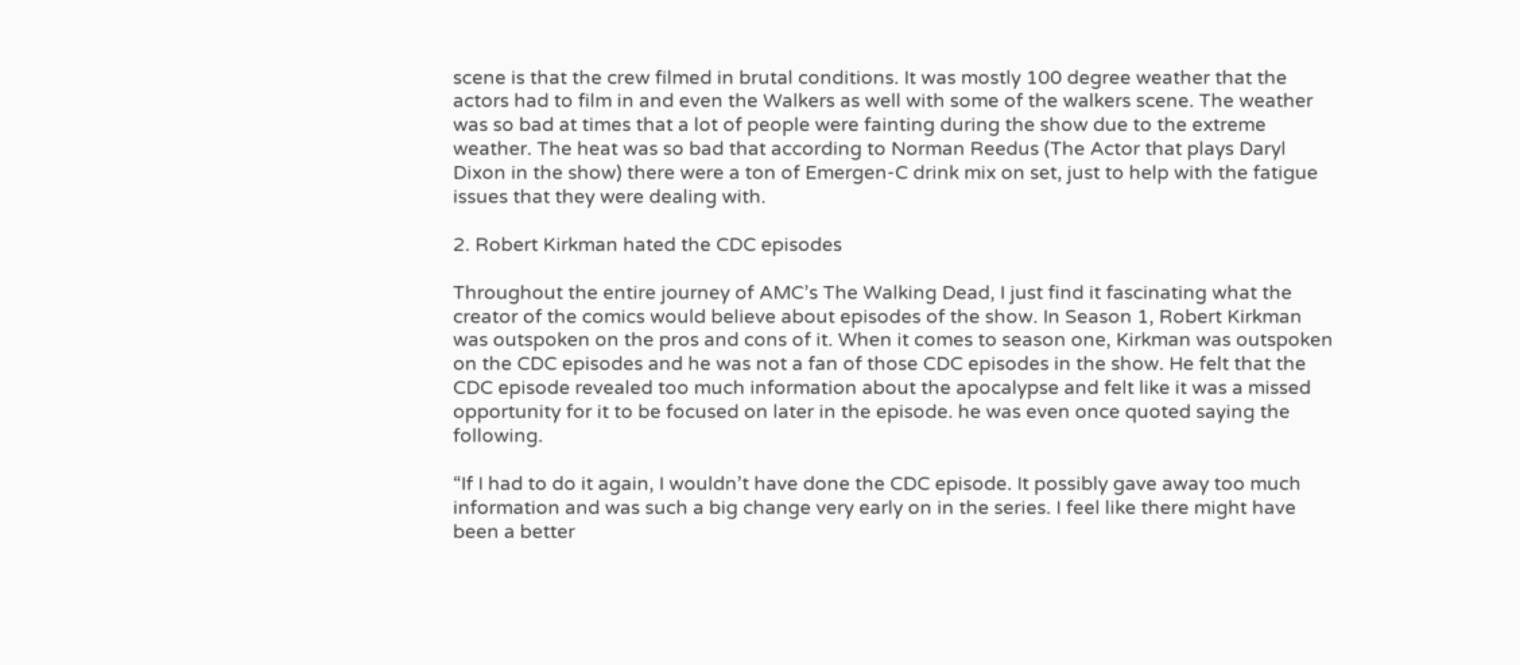scene is that the crew filmed in brutal conditions. It was mostly 100 degree weather that the actors had to film in and even the Walkers as well with some of the walkers scene. The weather was so bad at times that a lot of people were fainting during the show due to the extreme weather. The heat was so bad that according to Norman Reedus (The Actor that plays Daryl Dixon in the show) there were a ton of Emergen-C drink mix on set, just to help with the fatigue issues that they were dealing with.

2. Robert Kirkman hated the CDC episodes

Throughout the entire journey of AMC’s The Walking Dead, I just find it fascinating what the creator of the comics would believe about episodes of the show. In Season 1, Robert Kirkman was outspoken on the pros and cons of it. When it comes to season one, Kirkman was outspoken on the CDC episodes and he was not a fan of those CDC episodes in the show. He felt that the CDC episode revealed too much information about the apocalypse and felt like it was a missed opportunity for it to be focused on later in the episode. he was even once quoted saying the following.

“If I had to do it again, I wouldn’t have done the CDC episode. It possibly gave away too much information and was such a big change very early on in the series. I feel like there might have been a better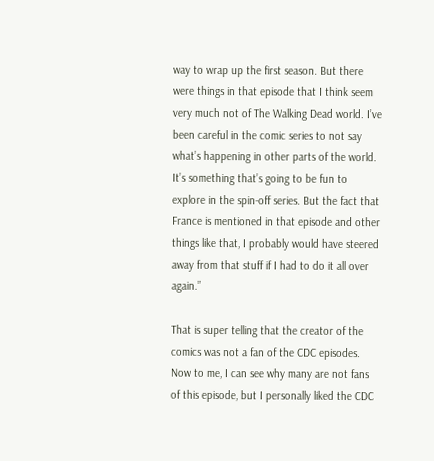way to wrap up the first season. But there were things in that episode that I think seem very much not of The Walking Dead world. I’ve been careful in the comic series to not say what’s happening in other parts of the world. It’s something that’s going to be fun to explore in the spin-off series. But the fact that France is mentioned in that episode and other things like that, I probably would have steered away from that stuff if I had to do it all over again.”

That is super telling that the creator of the comics was not a fan of the CDC episodes. Now to me, I can see why many are not fans of this episode, but I personally liked the CDC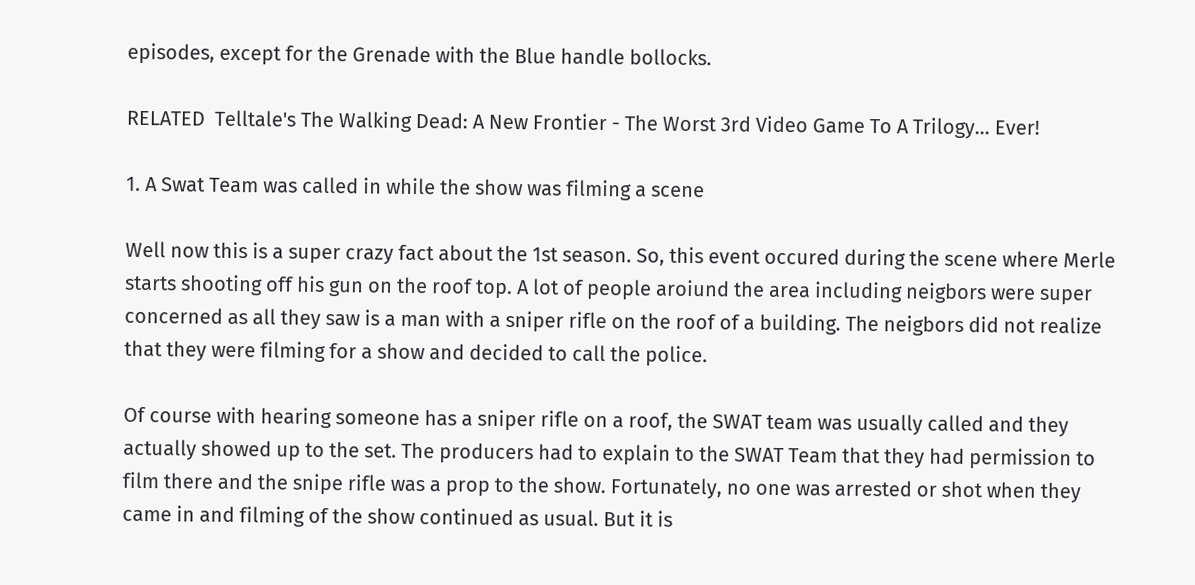episodes, except for the Grenade with the Blue handle bollocks.

RELATED  Telltale's The Walking Dead: A New Frontier - The Worst 3rd Video Game To A Trilogy... Ever!

1. A Swat Team was called in while the show was filming a scene

Well now this is a super crazy fact about the 1st season. So, this event occured during the scene where Merle starts shooting off his gun on the roof top. A lot of people aroiund the area including neigbors were super concerned as all they saw is a man with a sniper rifle on the roof of a building. The neigbors did not realize that they were filming for a show and decided to call the police.

Of course with hearing someone has a sniper rifle on a roof, the SWAT team was usually called and they actually showed up to the set. The producers had to explain to the SWAT Team that they had permission to film there and the snipe rifle was a prop to the show. Fortunately, no one was arrested or shot when they came in and filming of the show continued as usual. But it is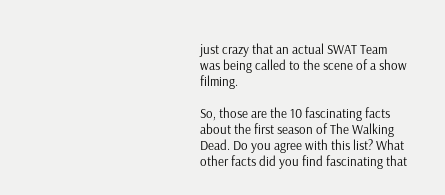just crazy that an actual SWAT Team was being called to the scene of a show filming.

So, those are the 10 fascinating facts about the first season of The Walking Dead. Do you agree with this list? What other facts did you find fascinating that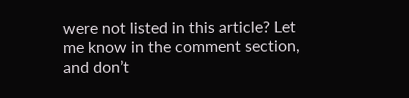were not listed in this article? Let me know in the comment section, and don’t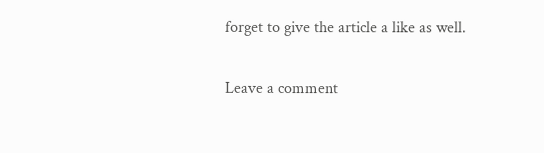forget to give the article a like as well.

Leave a comment